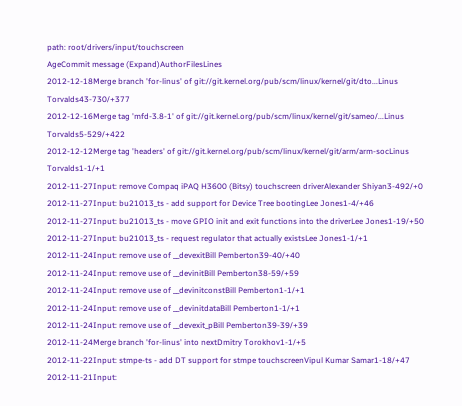path: root/drivers/input/touchscreen
AgeCommit message (Expand)AuthorFilesLines
2012-12-18Merge branch 'for-linus' of git://git.kernel.org/pub/scm/linux/kernel/git/dto...Linus Torvalds43-730/+377
2012-12-16Merge tag 'mfd-3.8-1' of git://git.kernel.org/pub/scm/linux/kernel/git/sameo/...Linus Torvalds5-529/+422
2012-12-12Merge tag 'headers' of git://git.kernel.org/pub/scm/linux/kernel/git/arm/arm-socLinus Torvalds1-1/+1
2012-11-27Input: remove Compaq iPAQ H3600 (Bitsy) touchscreen driverAlexander Shiyan3-492/+0
2012-11-27Input: bu21013_ts - add support for Device Tree bootingLee Jones1-4/+46
2012-11-27Input: bu21013_ts - move GPIO init and exit functions into the driverLee Jones1-19/+50
2012-11-27Input: bu21013_ts - request regulator that actually existsLee Jones1-1/+1
2012-11-24Input: remove use of __devexitBill Pemberton39-40/+40
2012-11-24Input: remove use of __devinitBill Pemberton38-59/+59
2012-11-24Input: remove use of __devinitconstBill Pemberton1-1/+1
2012-11-24Input: remove use of __devinitdataBill Pemberton1-1/+1
2012-11-24Input: remove use of __devexit_pBill Pemberton39-39/+39
2012-11-24Merge branch 'for-linus' into nextDmitry Torokhov1-1/+5
2012-11-22Input: stmpe-ts - add DT support for stmpe touchscreenVipul Kumar Samar1-18/+47
2012-11-21Input: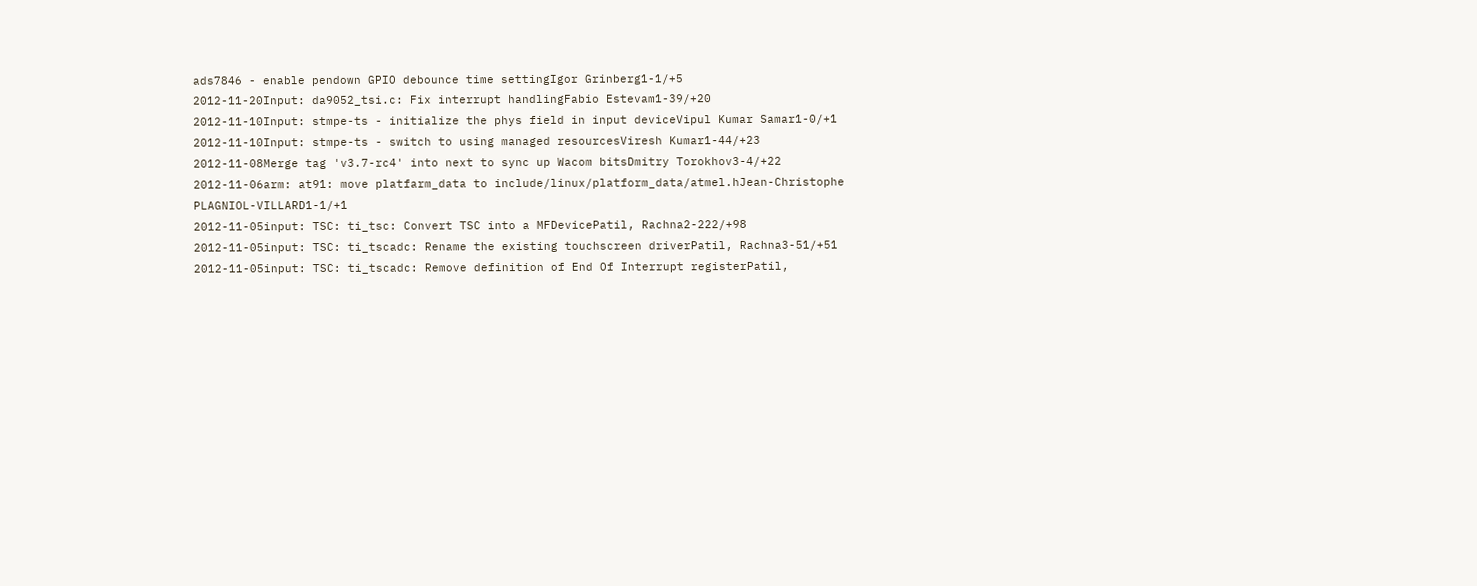ads7846 - enable pendown GPIO debounce time settingIgor Grinberg1-1/+5
2012-11-20Input: da9052_tsi.c: Fix interrupt handlingFabio Estevam1-39/+20
2012-11-10Input: stmpe-ts - initialize the phys field in input deviceVipul Kumar Samar1-0/+1
2012-11-10Input: stmpe-ts - switch to using managed resourcesViresh Kumar1-44/+23
2012-11-08Merge tag 'v3.7-rc4' into next to sync up Wacom bitsDmitry Torokhov3-4/+22
2012-11-06arm: at91: move platfarm_data to include/linux/platform_data/atmel.hJean-Christophe PLAGNIOL-VILLARD1-1/+1
2012-11-05input: TSC: ti_tsc: Convert TSC into a MFDevicePatil, Rachna2-222/+98
2012-11-05input: TSC: ti_tscadc: Rename the existing touchscreen driverPatil, Rachna3-51/+51
2012-11-05input: TSC: ti_tscadc: Remove definition of End Of Interrupt registerPatil,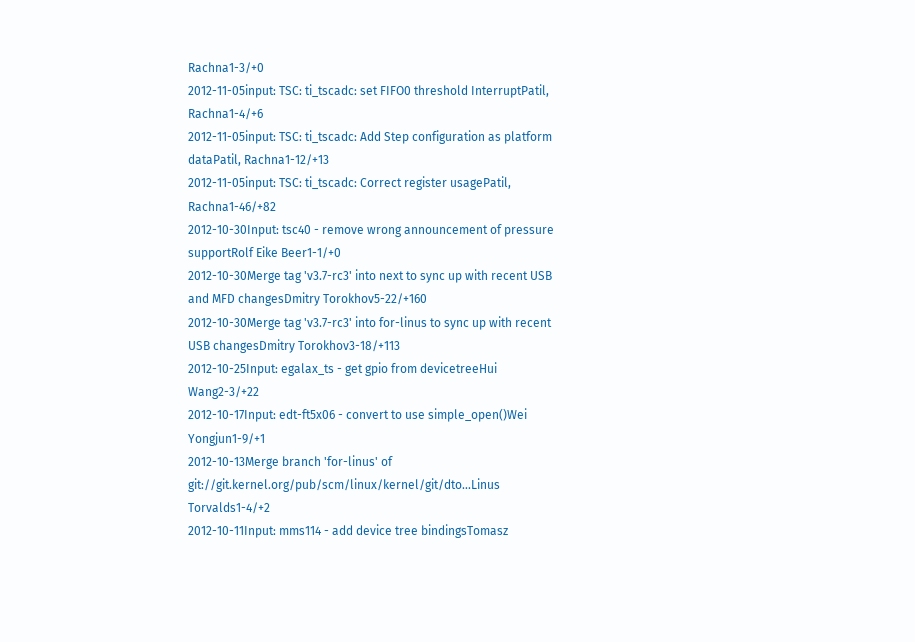Rachna1-3/+0
2012-11-05input: TSC: ti_tscadc: set FIFO0 threshold InterruptPatil, Rachna1-4/+6
2012-11-05input: TSC: ti_tscadc: Add Step configuration as platform dataPatil, Rachna1-12/+13
2012-11-05input: TSC: ti_tscadc: Correct register usagePatil, Rachna1-46/+82
2012-10-30Input: tsc40 - remove wrong announcement of pressure supportRolf Eike Beer1-1/+0
2012-10-30Merge tag 'v3.7-rc3' into next to sync up with recent USB and MFD changesDmitry Torokhov5-22/+160
2012-10-30Merge tag 'v3.7-rc3' into for-linus to sync up with recent USB changesDmitry Torokhov3-18/+113
2012-10-25Input: egalax_ts - get gpio from devicetreeHui Wang2-3/+22
2012-10-17Input: edt-ft5x06 - convert to use simple_open()Wei Yongjun1-9/+1
2012-10-13Merge branch 'for-linus' of git://git.kernel.org/pub/scm/linux/kernel/git/dto...Linus Torvalds1-4/+2
2012-10-11Input: mms114 - add device tree bindingsTomasz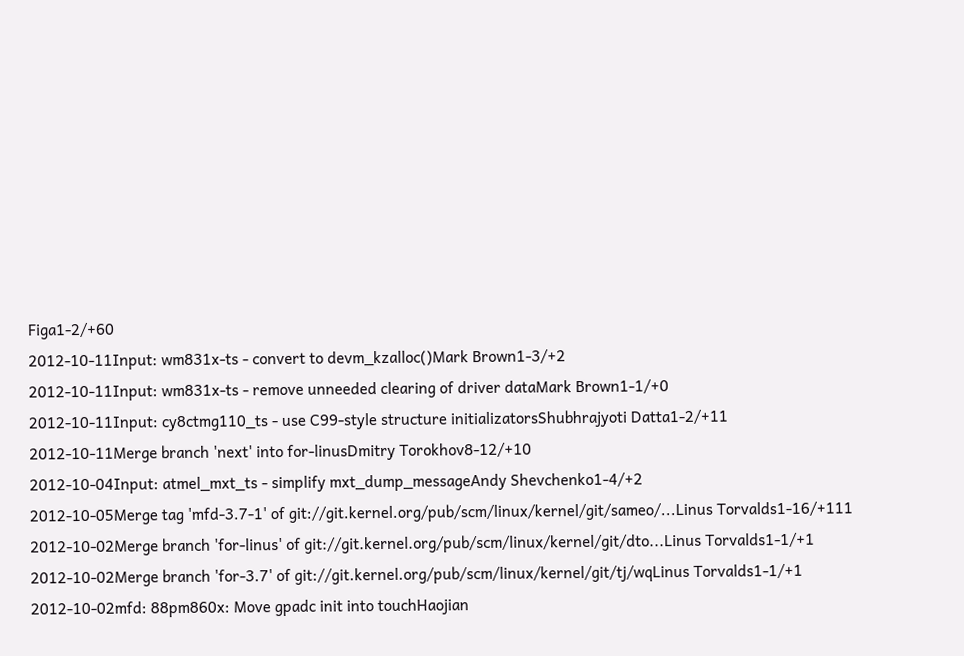Figa1-2/+60
2012-10-11Input: wm831x-ts - convert to devm_kzalloc()Mark Brown1-3/+2
2012-10-11Input: wm831x-ts - remove unneeded clearing of driver dataMark Brown1-1/+0
2012-10-11Input: cy8ctmg110_ts - use C99-style structure initializatorsShubhrajyoti Datta1-2/+11
2012-10-11Merge branch 'next' into for-linusDmitry Torokhov8-12/+10
2012-10-04Input: atmel_mxt_ts - simplify mxt_dump_messageAndy Shevchenko1-4/+2
2012-10-05Merge tag 'mfd-3.7-1' of git://git.kernel.org/pub/scm/linux/kernel/git/sameo/...Linus Torvalds1-16/+111
2012-10-02Merge branch 'for-linus' of git://git.kernel.org/pub/scm/linux/kernel/git/dto...Linus Torvalds1-1/+1
2012-10-02Merge branch 'for-3.7' of git://git.kernel.org/pub/scm/linux/kernel/git/tj/wqLinus Torvalds1-1/+1
2012-10-02mfd: 88pm860x: Move gpadc init into touchHaojian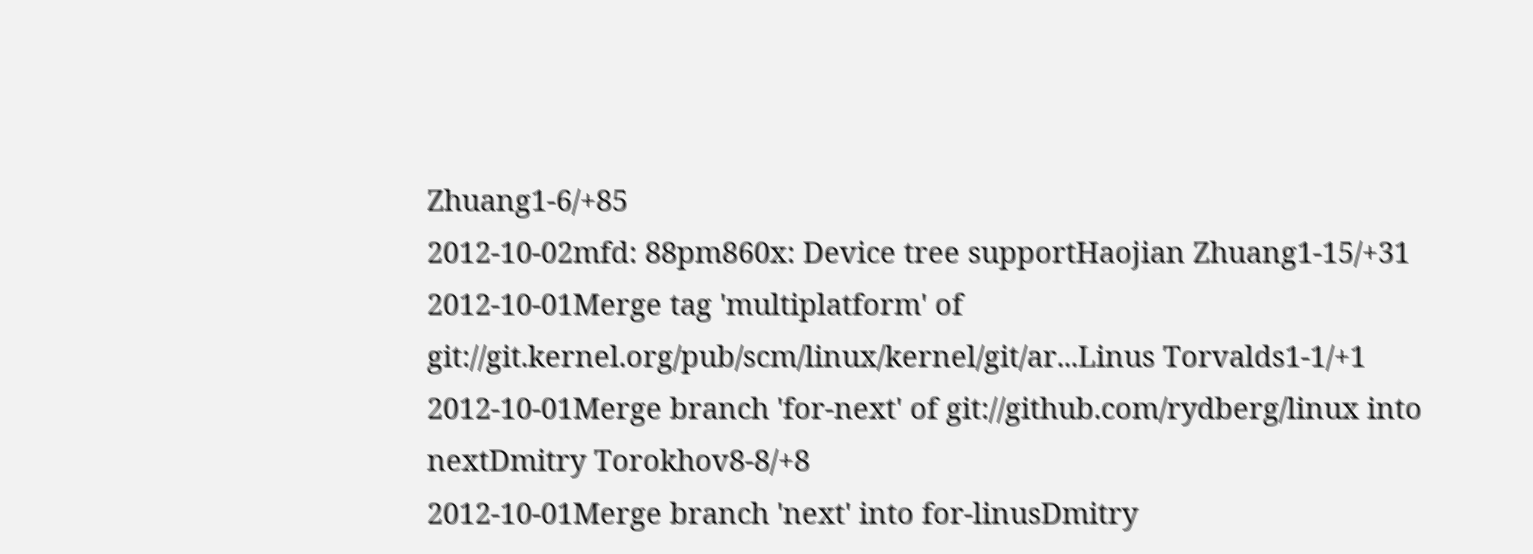Zhuang1-6/+85
2012-10-02mfd: 88pm860x: Device tree supportHaojian Zhuang1-15/+31
2012-10-01Merge tag 'multiplatform' of git://git.kernel.org/pub/scm/linux/kernel/git/ar...Linus Torvalds1-1/+1
2012-10-01Merge branch 'for-next' of git://github.com/rydberg/linux into nextDmitry Torokhov8-8/+8
2012-10-01Merge branch 'next' into for-linusDmitry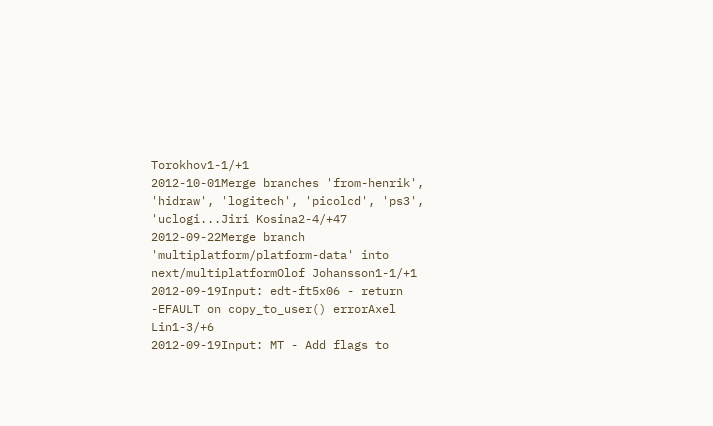Torokhov1-1/+1
2012-10-01Merge branches 'from-henrik', 'hidraw', 'logitech', 'picolcd', 'ps3', 'uclogi...Jiri Kosina2-4/+47
2012-09-22Merge branch 'multiplatform/platform-data' into next/multiplatformOlof Johansson1-1/+1
2012-09-19Input: edt-ft5x06 - return -EFAULT on copy_to_user() errorAxel Lin1-3/+6
2012-09-19Input: MT - Add flags to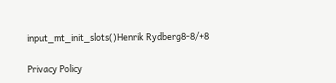input_mt_init_slots()Henrik Rydberg8-8/+8

Privacy Policy